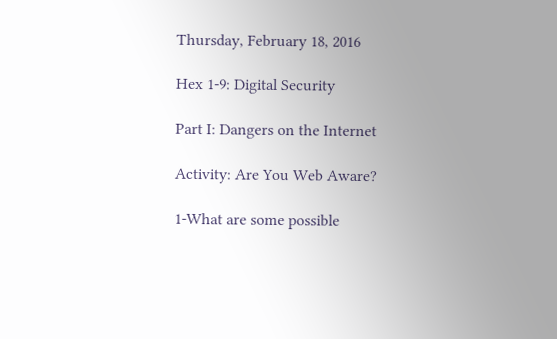Thursday, February 18, 2016

Hex 1-9: Digital Security

Part I: Dangers on the Internet

Activity: Are You Web Aware?

1-What are some possible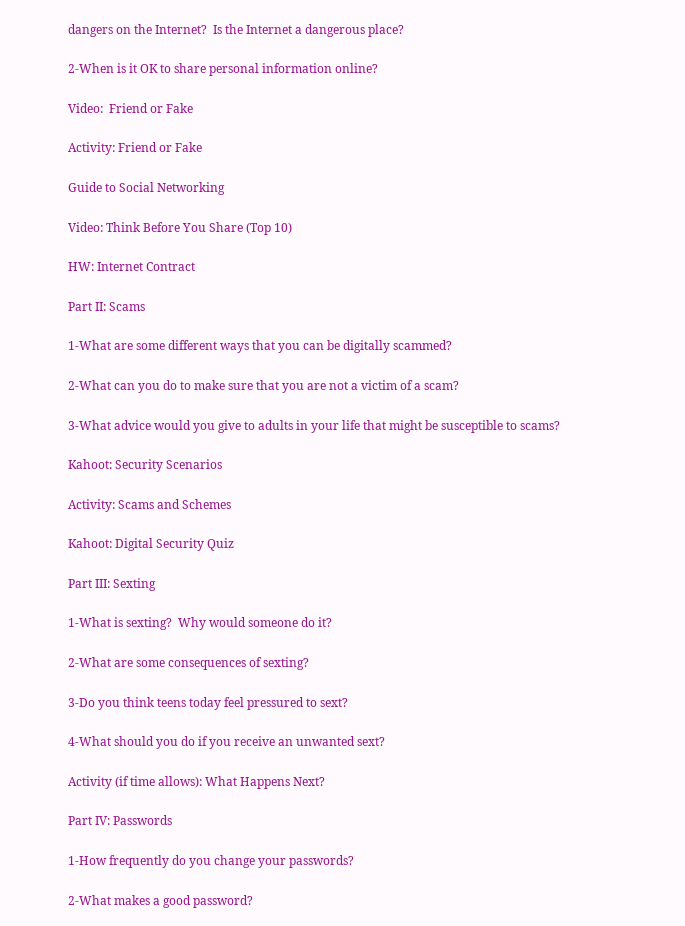dangers on the Internet?  Is the Internet a dangerous place?

2-When is it OK to share personal information online?

Video:  Friend or Fake

Activity: Friend or Fake

Guide to Social Networking

Video: Think Before You Share (Top 10)

HW: Internet Contract

Part II: Scams

1-What are some different ways that you can be digitally scammed?

2-What can you do to make sure that you are not a victim of a scam?

3-What advice would you give to adults in your life that might be susceptible to scams?

Kahoot: Security Scenarios

Activity: Scams and Schemes

Kahoot: Digital Security Quiz

Part III: Sexting

1-What is sexting?  Why would someone do it?

2-What are some consequences of sexting?

3-Do you think teens today feel pressured to sext?

4-What should you do if you receive an unwanted sext?

Activity (if time allows): What Happens Next?

Part IV: Passwords

1-How frequently do you change your passwords?

2-What makes a good password?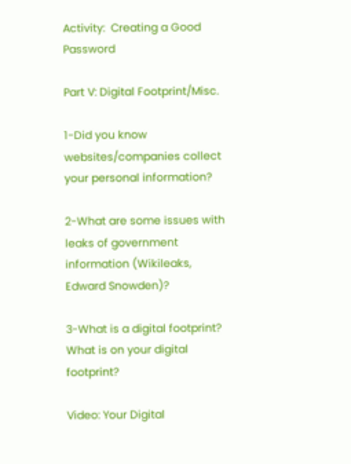Activity:  Creating a Good Password

Part V: Digital Footprint/Misc.

1-Did you know websites/companies collect your personal information?

2-What are some issues with leaks of government information (Wikileaks, Edward Snowden)?

3-What is a digital footprint?  What is on your digital footprint?

Video: Your Digital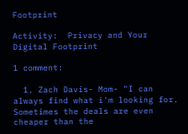Footprint

Activity:  Privacy and Your Digital Footprint

1 comment:

  1. Zach Davis- Mom- "I can always find what i'm looking for. Sometimes the deals are even cheaper than the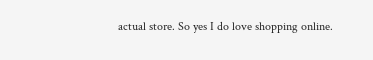actual store. So yes I do love shopping online.